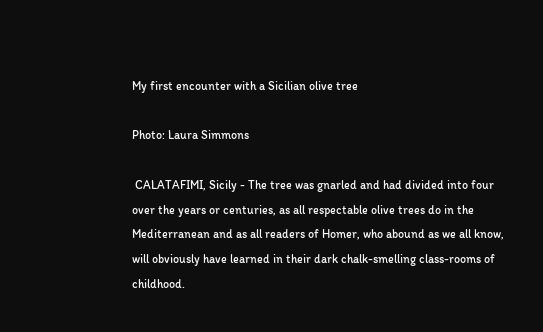My first encounter with a Sicilian olive tree

Photo: Laura Simmons

 CALATAFIMI, Sicily - The tree was gnarled and had divided into four over the years or centuries, as all respectable olive trees do in the Mediterranean and as all readers of Homer, who abound as we all know, will obviously have learned in their dark chalk-smelling class-rooms of childhood.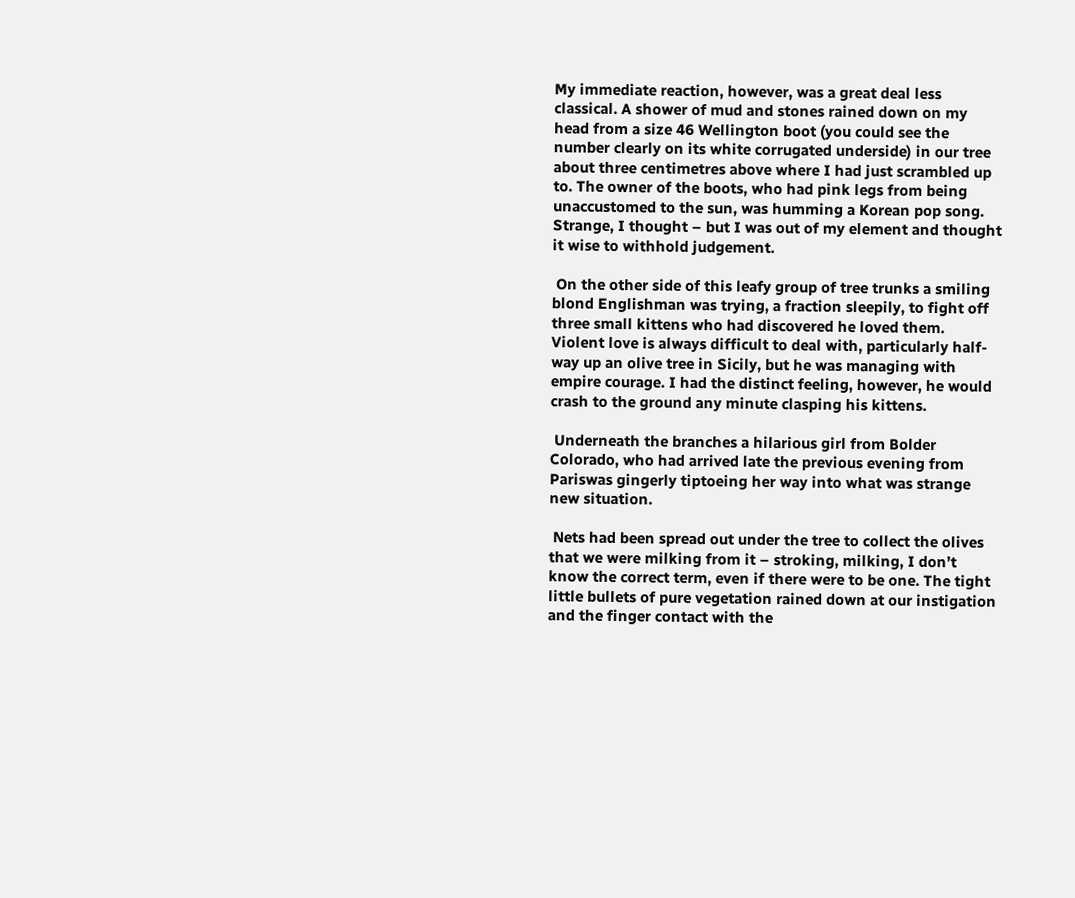My immediate reaction, however, was a great deal less classical. A shower of mud and stones rained down on my head from a size 46 Wellington boot (you could see the number clearly on its white corrugated underside) in our tree about three centimetres above where I had just scrambled up to. The owner of the boots, who had pink legs from being unaccustomed to the sun, was humming a Korean pop song. Strange, I thought – but I was out of my element and thought it wise to withhold judgement.

 On the other side of this leafy group of tree trunks a smiling blond Englishman was trying, a fraction sleepily, to fight off three small kittens who had discovered he loved them. Violent love is always difficult to deal with, particularly half-way up an olive tree in Sicily, but he was managing with empire courage. I had the distinct feeling, however, he would crash to the ground any minute clasping his kittens.

 Underneath the branches a hilarious girl from Bolder Colorado, who had arrived late the previous evening from Pariswas gingerly tiptoeing her way into what was strange new situation.

 Nets had been spread out under the tree to collect the olives that we were milking from it – stroking, milking, I don’t know the correct term, even if there were to be one. The tight little bullets of pure vegetation rained down at our instigation and the finger contact with the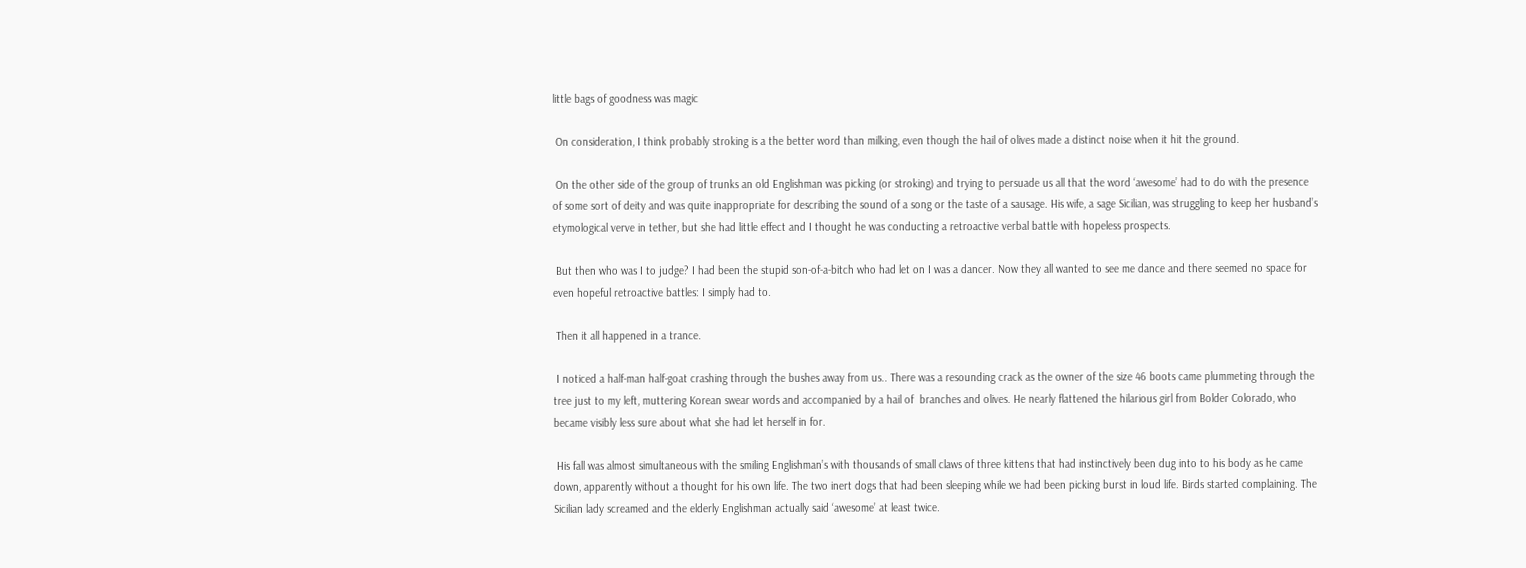little bags of goodness was magic

 On consideration, I think probably stroking is a the better word than milking, even though the hail of olives made a distinct noise when it hit the ground.

 On the other side of the group of trunks an old Englishman was picking (or stroking) and trying to persuade us all that the word ‘awesome’ had to do with the presence of some sort of deity and was quite inappropriate for describing the sound of a song or the taste of a sausage. His wife, a sage Sicilian, was struggling to keep her husband’s etymological verve in tether, but she had little effect and I thought he was conducting a retroactive verbal battle with hopeless prospects.

 But then who was I to judge? I had been the stupid son-of-a-bitch who had let on I was a dancer. Now they all wanted to see me dance and there seemed no space for even hopeful retroactive battles: I simply had to.

 Then it all happened in a trance.

 I noticed a half-man half-goat crashing through the bushes away from us.. There was a resounding crack as the owner of the size 46 boots came plummeting through the tree just to my left, muttering Korean swear words and accompanied by a hail of  branches and olives. He nearly flattened the hilarious girl from Bolder Colorado, who became visibly less sure about what she had let herself in for.

 His fall was almost simultaneous with the smiling Englishman’s with thousands of small claws of three kittens that had instinctively been dug into to his body as he came down, apparently without a thought for his own life. The two inert dogs that had been sleeping while we had been picking burst in loud life. Birds started complaining. The Sicilian lady screamed and the elderly Englishman actually said ‘awesome’ at least twice.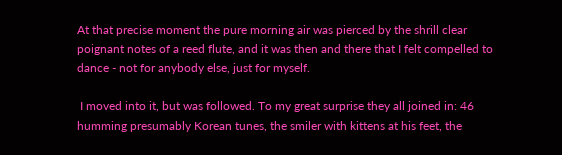At that precise moment the pure morning air was pierced by the shrill clear poignant notes of a reed flute, and it was then and there that I felt compelled to dance - not for anybody else, just for myself.

 I moved into it, but was followed. To my great surprise they all joined in: 46 humming presumably Korean tunes, the smiler with kittens at his feet, the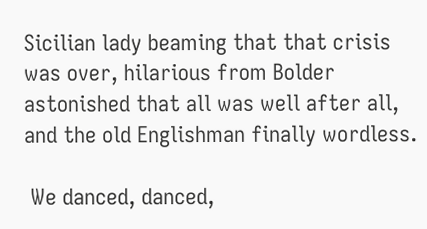Sicilian lady beaming that that crisis was over, hilarious from Bolder astonished that all was well after all, and the old Englishman finally wordless.

 We danced, danced,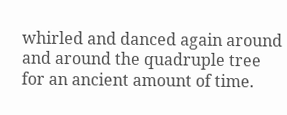whirled and danced again around and around the quadruple tree for an ancient amount of time.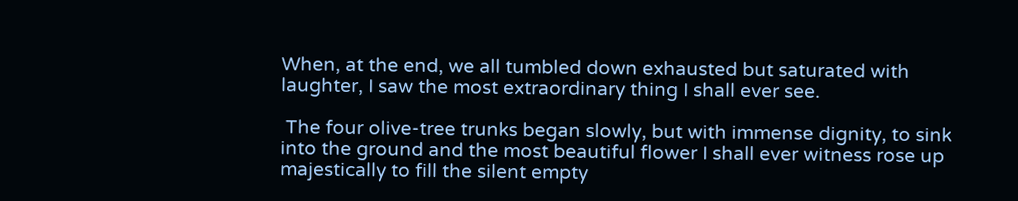When, at the end, we all tumbled down exhausted but saturated with laughter, I saw the most extraordinary thing I shall ever see.

 The four olive-tree trunks began slowly, but with immense dignity, to sink into the ground and the most beautiful flower I shall ever witness rose up majestically to fill the silent empty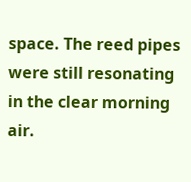space. The reed pipes were still resonating in the clear morning air.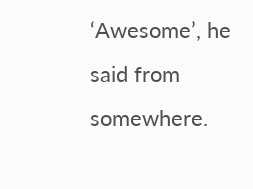‘Awesome’, he said from somewhere.